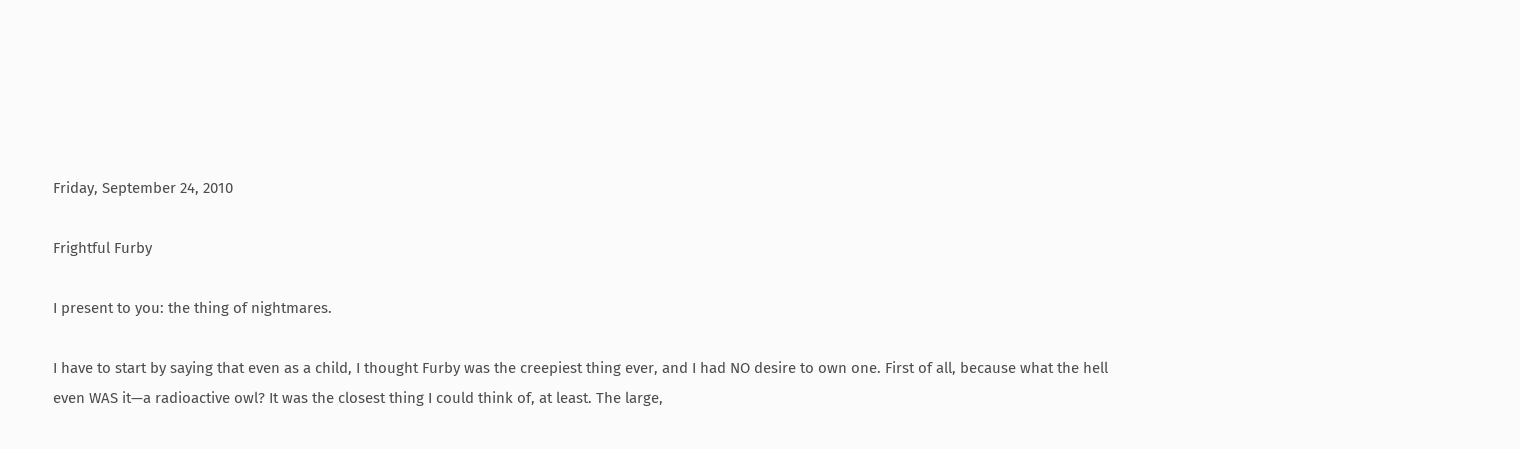Friday, September 24, 2010

Frightful Furby

I present to you: the thing of nightmares.

I have to start by saying that even as a child, I thought Furby was the creepiest thing ever, and I had NO desire to own one. First of all, because what the hell even WAS it—a radioactive owl? It was the closest thing I could think of, at least. The large,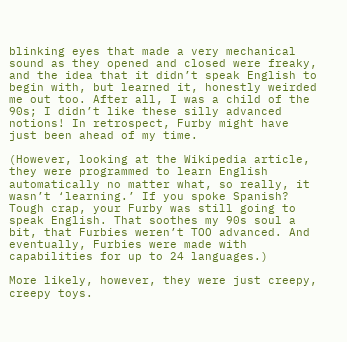blinking eyes that made a very mechanical sound as they opened and closed were freaky, and the idea that it didn’t speak English to begin with, but learned it, honestly weirded me out too. After all, I was a child of the 90s; I didn’t like these silly advanced notions! In retrospect, Furby might have just been ahead of my time.

(However, looking at the Wikipedia article, they were programmed to learn English automatically no matter what, so really, it wasn’t ‘learning.’ If you spoke Spanish? Tough crap, your Furby was still going to speak English. That soothes my 90s soul a bit, that Furbies weren’t TOO advanced. And eventually, Furbies were made with capabilities for up to 24 languages.)

More likely, however, they were just creepy, creepy toys.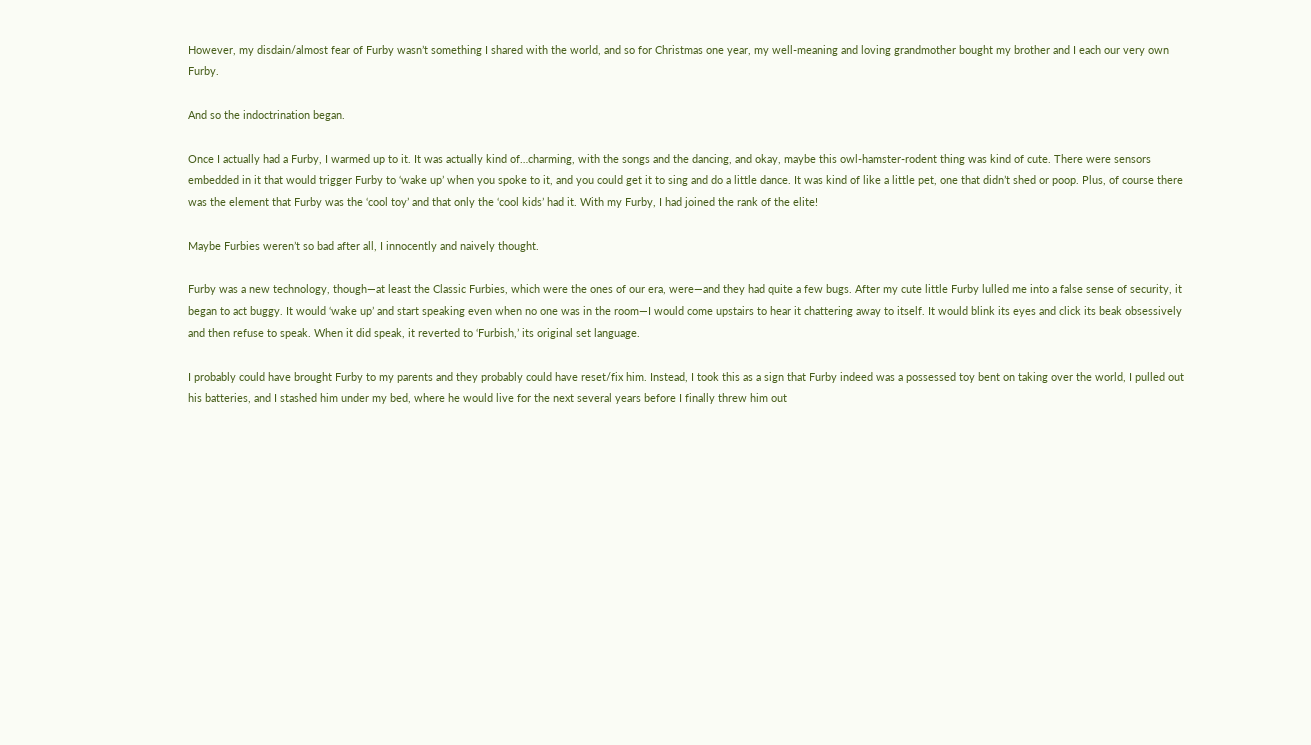However, my disdain/almost fear of Furby wasn’t something I shared with the world, and so for Christmas one year, my well-meaning and loving grandmother bought my brother and I each our very own Furby.

And so the indoctrination began.

Once I actually had a Furby, I warmed up to it. It was actually kind of…charming, with the songs and the dancing, and okay, maybe this owl-hamster-rodent thing was kind of cute. There were sensors embedded in it that would trigger Furby to ‘wake up’ when you spoke to it, and you could get it to sing and do a little dance. It was kind of like a little pet, one that didn’t shed or poop. Plus, of course there was the element that Furby was the ‘cool toy’ and that only the ‘cool kids’ had it. With my Furby, I had joined the rank of the elite!

Maybe Furbies weren’t so bad after all, I innocently and naively thought.

Furby was a new technology, though—at least the Classic Furbies, which were the ones of our era, were—and they had quite a few bugs. After my cute little Furby lulled me into a false sense of security, it began to act buggy. It would ‘wake up’ and start speaking even when no one was in the room—I would come upstairs to hear it chattering away to itself. It would blink its eyes and click its beak obsessively and then refuse to speak. When it did speak, it reverted to ‘Furbish,’ its original set language.

I probably could have brought Furby to my parents and they probably could have reset/fix him. Instead, I took this as a sign that Furby indeed was a possessed toy bent on taking over the world, I pulled out his batteries, and I stashed him under my bed, where he would live for the next several years before I finally threw him out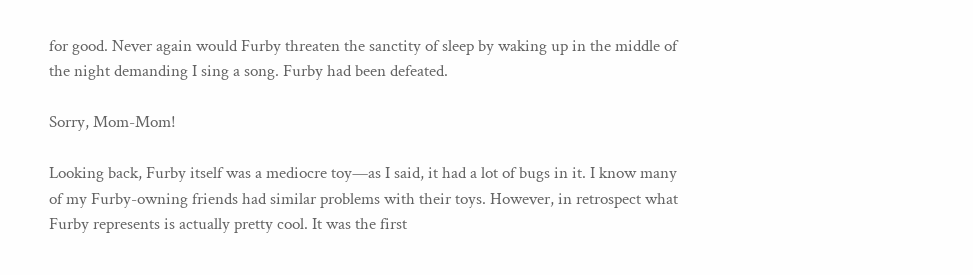for good. Never again would Furby threaten the sanctity of sleep by waking up in the middle of the night demanding I sing a song. Furby had been defeated.

Sorry, Mom-Mom!

Looking back, Furby itself was a mediocre toy—as I said, it had a lot of bugs in it. I know many of my Furby-owning friends had similar problems with their toys. However, in retrospect what Furby represents is actually pretty cool. It was the first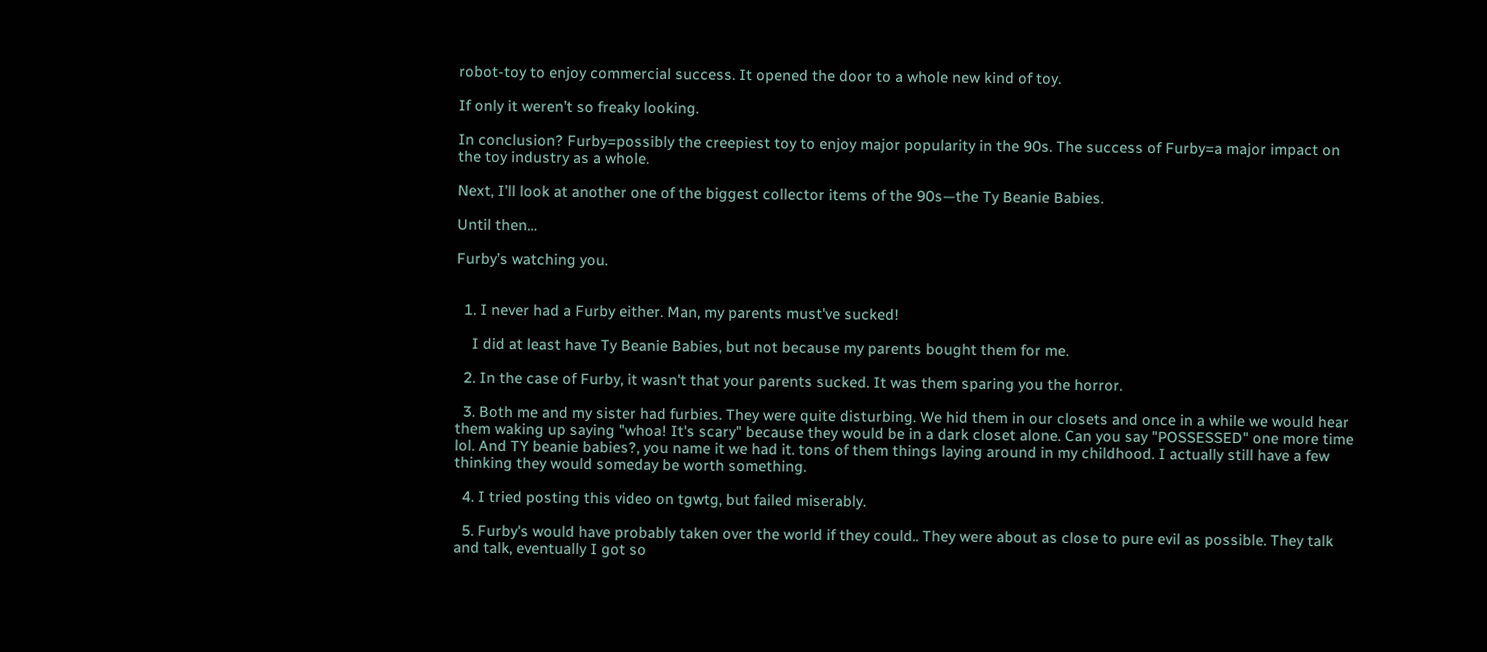robot-toy to enjoy commercial success. It opened the door to a whole new kind of toy.

If only it weren’t so freaky looking.

In conclusion? Furby=possibly the creepiest toy to enjoy major popularity in the 90s. The success of Furby=a major impact on the toy industry as a whole.

Next, I’ll look at another one of the biggest collector items of the 90s—the Ty Beanie Babies.

Until then…

Furby’s watching you.


  1. I never had a Furby either. Man, my parents must've sucked!

    I did at least have Ty Beanie Babies, but not because my parents bought them for me.

  2. In the case of Furby, it wasn't that your parents sucked. It was them sparing you the horror.

  3. Both me and my sister had furbies. They were quite disturbing. We hid them in our closets and once in a while we would hear them waking up saying "whoa! It's scary" because they would be in a dark closet alone. Can you say "POSSESSED" one more time lol. And TY beanie babies?, you name it we had it. tons of them things laying around in my childhood. I actually still have a few thinking they would someday be worth something.

  4. I tried posting this video on tgwtg, but failed miserably.

  5. Furby's would have probably taken over the world if they could.. They were about as close to pure evil as possible. They talk and talk, eventually I got so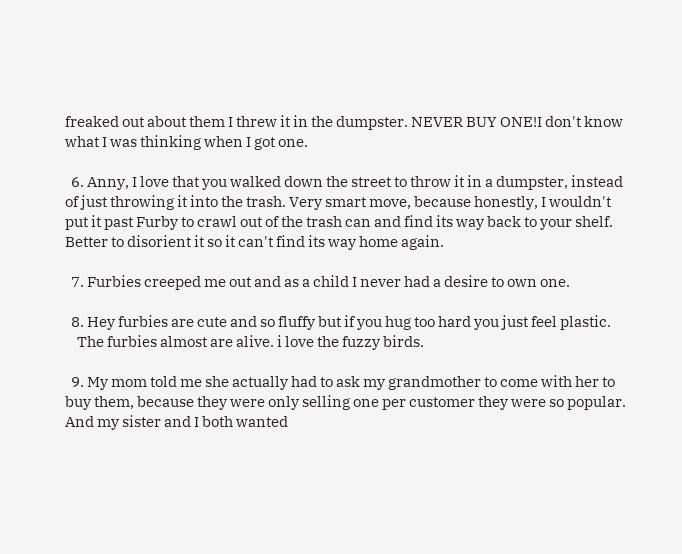freaked out about them I threw it in the dumpster. NEVER BUY ONE!I don't know what I was thinking when I got one.

  6. Anny, I love that you walked down the street to throw it in a dumpster, instead of just throwing it into the trash. Very smart move, because honestly, I wouldn't put it past Furby to crawl out of the trash can and find its way back to your shelf. Better to disorient it so it can't find its way home again.

  7. Furbies creeped me out and as a child I never had a desire to own one.

  8. Hey furbies are cute and so fluffy but if you hug too hard you just feel plastic.
    The furbies almost are alive. i love the fuzzy birds.

  9. My mom told me she actually had to ask my grandmother to come with her to buy them, because they were only selling one per customer they were so popular. And my sister and I both wanted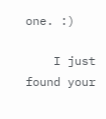one. :)

    I just found your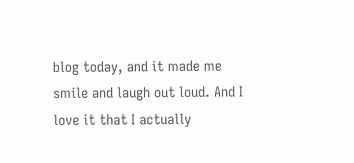blog today, and it made me smile and laugh out loud. And I love it that I actually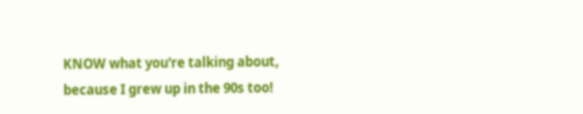KNOW what you're talking about, because I grew up in the 90s too!